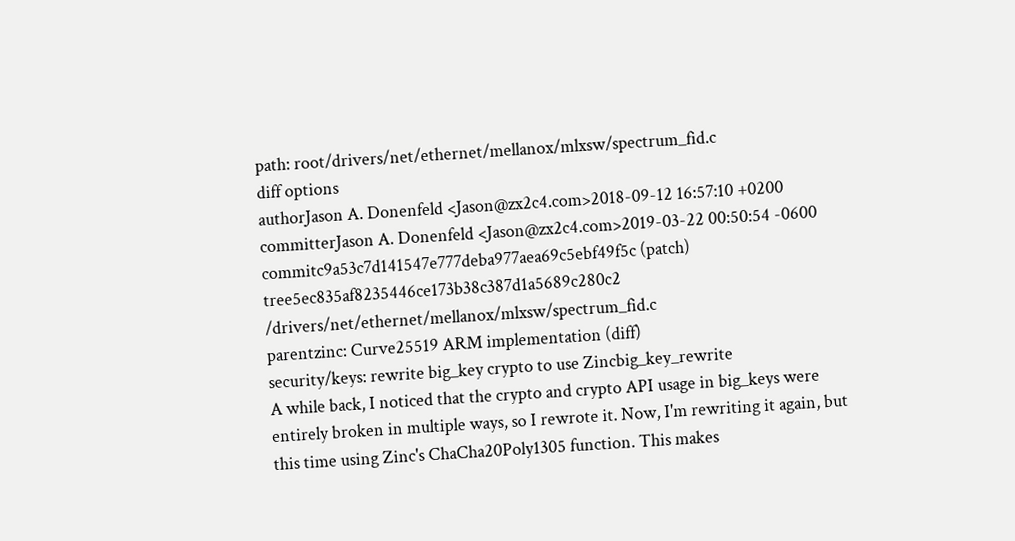path: root/drivers/net/ethernet/mellanox/mlxsw/spectrum_fid.c
diff options
authorJason A. Donenfeld <Jason@zx2c4.com>2018-09-12 16:57:10 +0200
committerJason A. Donenfeld <Jason@zx2c4.com>2019-03-22 00:50:54 -0600
commitc9a53c7d141547e777deba977aea69c5ebf49f5c (patch)
tree5ec835af8235446ce173b38c387d1a5689c280c2 /drivers/net/ethernet/mellanox/mlxsw/spectrum_fid.c
parentzinc: Curve25519 ARM implementation (diff)
security/keys: rewrite big_key crypto to use Zincbig_key_rewrite
A while back, I noticed that the crypto and crypto API usage in big_keys were entirely broken in multiple ways, so I rewrote it. Now, I'm rewriting it again, but this time using Zinc's ChaCha20Poly1305 function. This makes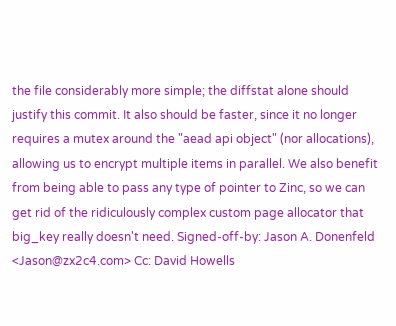the file considerably more simple; the diffstat alone should justify this commit. It also should be faster, since it no longer requires a mutex around the "aead api object" (nor allocations), allowing us to encrypt multiple items in parallel. We also benefit from being able to pass any type of pointer to Zinc, so we can get rid of the ridiculously complex custom page allocator that big_key really doesn't need. Signed-off-by: Jason A. Donenfeld <Jason@zx2c4.com> Cc: David Howells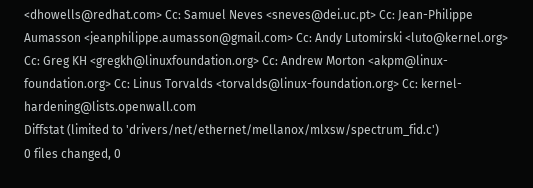<dhowells@redhat.com> Cc: Samuel Neves <sneves@dei.uc.pt> Cc: Jean-Philippe Aumasson <jeanphilippe.aumasson@gmail.com> Cc: Andy Lutomirski <luto@kernel.org> Cc: Greg KH <gregkh@linuxfoundation.org> Cc: Andrew Morton <akpm@linux-foundation.org> Cc: Linus Torvalds <torvalds@linux-foundation.org> Cc: kernel-hardening@lists.openwall.com
Diffstat (limited to 'drivers/net/ethernet/mellanox/mlxsw/spectrum_fid.c')
0 files changed, 0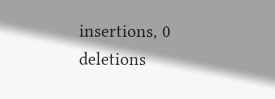insertions, 0 deletions